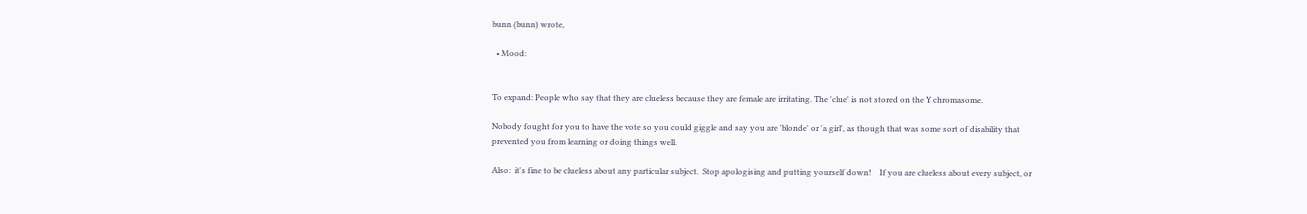bunn (bunn) wrote,

  • Mood:


To expand: People who say that they are clueless because they are female are irritating. The 'clue' is not stored on the Y chromasome.

Nobody fought for you to have the vote so you could giggle and say you are 'blonde' or 'a girl', as though that was some sort of disability that prevented you from learning or doing things well.

Also:  it's fine to be clueless about any particular subject.  Stop apologising and putting yourself down!    If you are clueless about every subject, or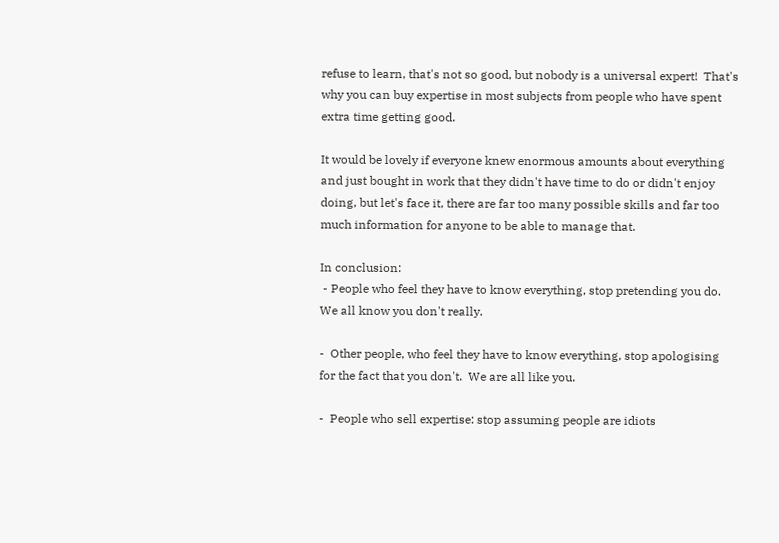refuse to learn, that's not so good, but nobody is a universal expert!  That's why you can buy expertise in most subjects from people who have spent extra time getting good.

It would be lovely if everyone knew enormous amounts about everything and just bought in work that they didn't have time to do or didn't enjoy doing, but let's face it, there are far too many possible skills and far too much information for anyone to be able to manage that.

In conclusion:
 - People who feel they have to know everything, stop pretending you do. We all know you don't really.

-  Other people, who feel they have to know everything, stop apologising for the fact that you don't.  We are all like you.

-  People who sell expertise: stop assuming people are idiots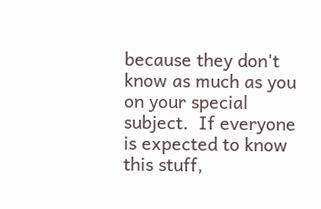because they don't know as much as you on your special subject.  If everyone is expected to know this stuff,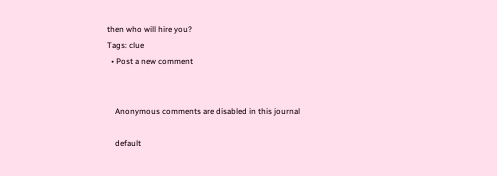then who will hire you?
Tags: clue
  • Post a new comment


    Anonymous comments are disabled in this journal

    default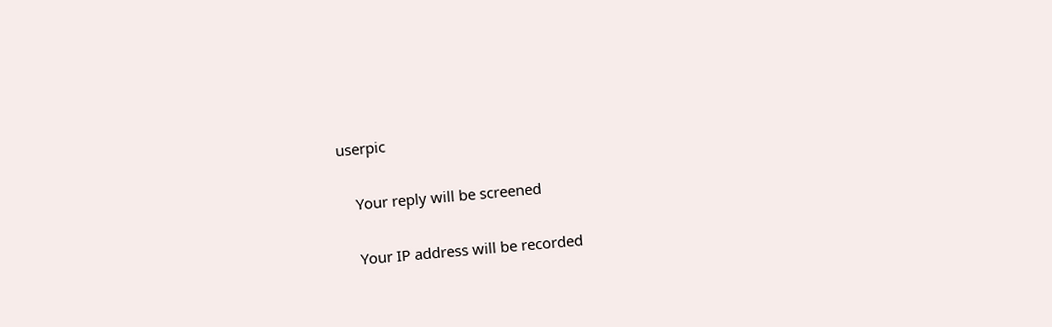userpic

    Your reply will be screened

    Your IP address will be recorded